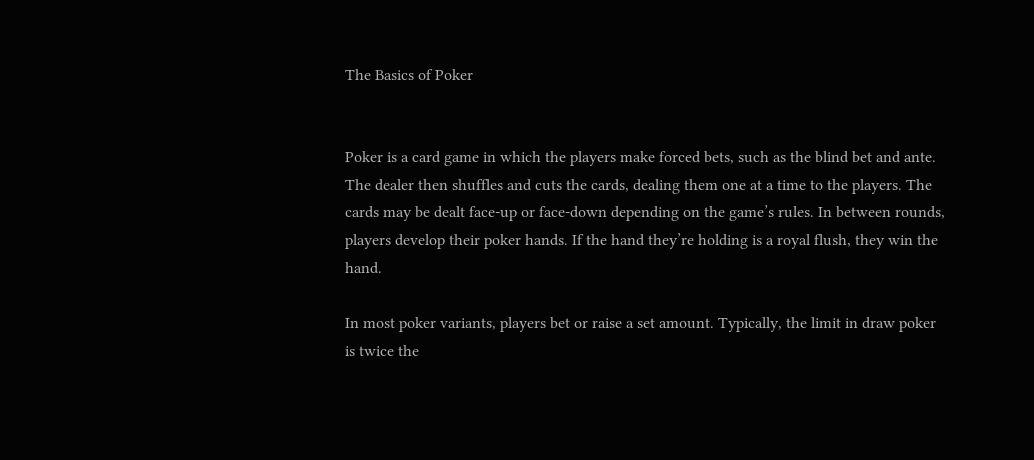The Basics of Poker


Poker is a card game in which the players make forced bets, such as the blind bet and ante. The dealer then shuffles and cuts the cards, dealing them one at a time to the players. The cards may be dealt face-up or face-down depending on the game’s rules. In between rounds, players develop their poker hands. If the hand they’re holding is a royal flush, they win the hand.

In most poker variants, players bet or raise a set amount. Typically, the limit in draw poker is twice the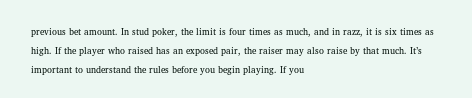previous bet amount. In stud poker, the limit is four times as much, and in razz, it is six times as high. If the player who raised has an exposed pair, the raiser may also raise by that much. It’s important to understand the rules before you begin playing. If you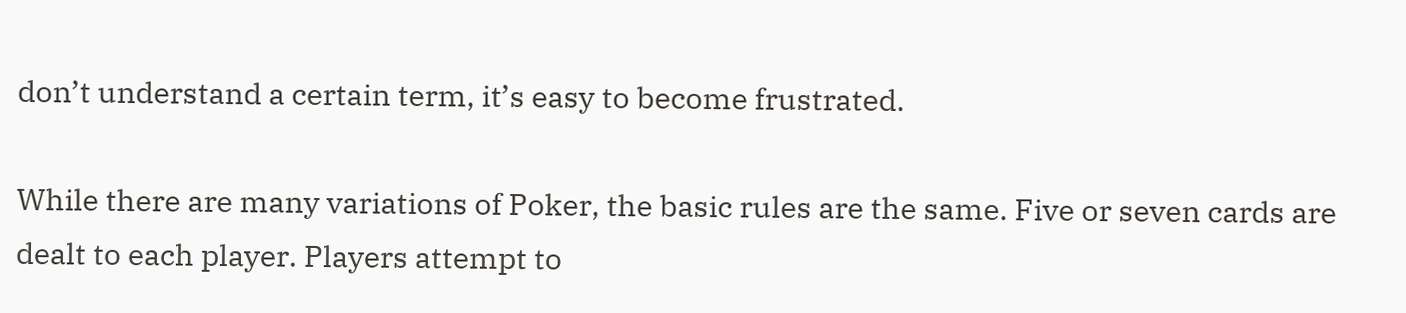don’t understand a certain term, it’s easy to become frustrated.

While there are many variations of Poker, the basic rules are the same. Five or seven cards are dealt to each player. Players attempt to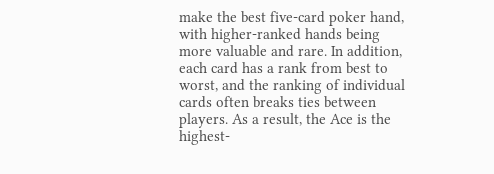make the best five-card poker hand, with higher-ranked hands being more valuable and rare. In addition, each card has a rank from best to worst, and the ranking of individual cards often breaks ties between players. As a result, the Ace is the highest-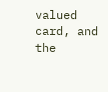valued card, and the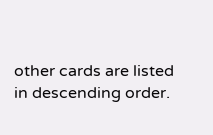other cards are listed in descending order.